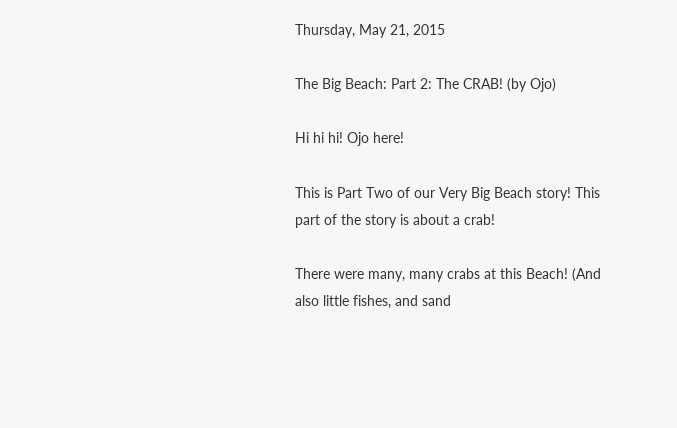Thursday, May 21, 2015

The Big Beach: Part 2: The CRAB! (by Ojo)

Hi hi hi! Ojo here!

This is Part Two of our Very Big Beach story! This part of the story is about a crab!

There were many, many crabs at this Beach! (And also little fishes, and sand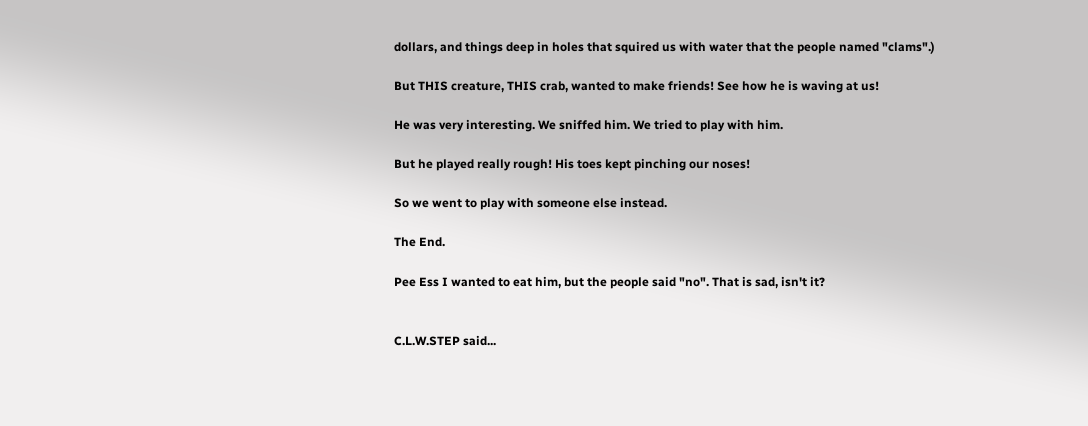dollars, and things deep in holes that squired us with water that the people named "clams".)

But THIS creature, THIS crab, wanted to make friends! See how he is waving at us!

He was very interesting. We sniffed him. We tried to play with him.

But he played really rough! His toes kept pinching our noses!

So we went to play with someone else instead.

The End.

Pee Ess I wanted to eat him, but the people said "no". That is sad, isn't it?


C.L.W.STEP said...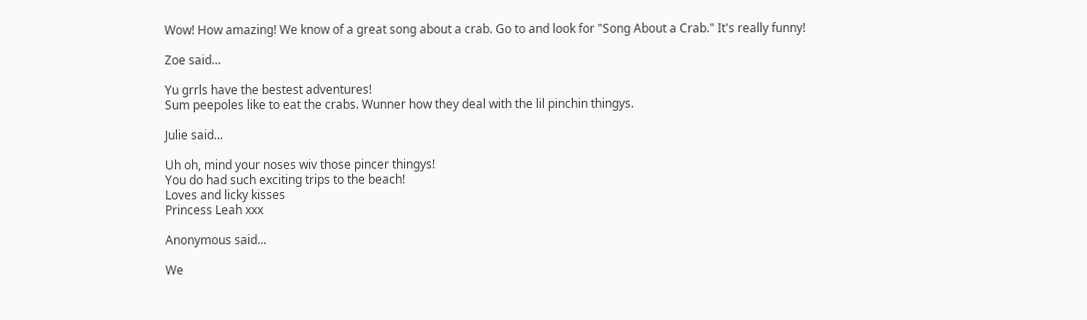Wow! How amazing! We know of a great song about a crab. Go to and look for "Song About a Crab." It's really funny!

Zoe said...

Yu grrls have the bestest adventures!
Sum peepoles like to eat the crabs. Wunner how they deal with the lil pinchin thingys.

Julie said...

Uh oh, mind your noses wiv those pincer thingys!
You do had such exciting trips to the beach!
Loves and licky kisses
Princess Leah xxx

Anonymous said...

We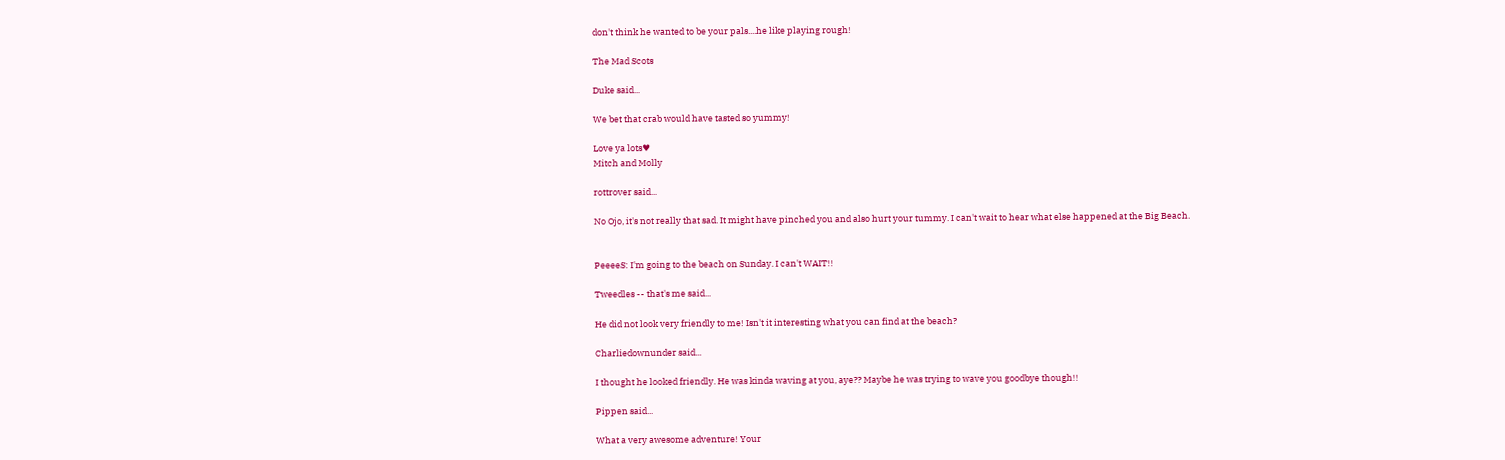don't think he wanted to be your pals....he like playing rough!

The Mad Scots

Duke said...

We bet that crab would have tasted so yummy!

Love ya lots♥
Mitch and Molly

rottrover said...

No Ojo, it's not really that sad. It might have pinched you and also hurt your tummy. I can't wait to hear what else happened at the Big Beach.


PeeeeS: I'm going to the beach on Sunday. I can't WAIT!!

Tweedles -- that's me said...

He did not look very friendly to me! Isn't it interesting what you can find at the beach?

Charliedownunder said...

I thought he looked friendly. He was kinda waving at you, aye?? Maybe he was trying to wave you goodbye though!!

Pippen said...

What a very awesome adventure! Your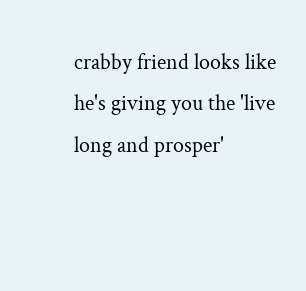crabby friend looks like he's giving you the 'live long and prosper'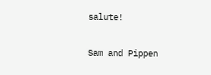salute!

Sam and Pippen